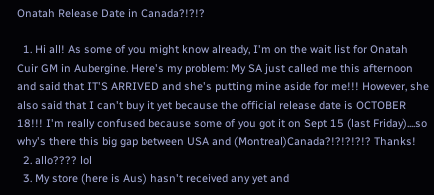Onatah Release Date in Canada?!?!?

  1. Hi all! As some of you might know already, I'm on the wait list for Onatah Cuir GM in Aubergine. Here's my problem: My SA just called me this afternoon and said that IT'S ARRIVED and she's putting mine aside for me!!! However, she also said that I can't buy it yet because the official release date is OCTOBER 18!!! I'm really confused because some of you got it on Sept 15 (last Friday)....so why's there this big gap between USA and (Montreal)Canada?!?!?!?!? Thanks!
  2. allo???? lol
  3. My store (here is Aus) hasn't received any yet and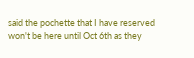said the pochette that I have reserved won't be here until Oct 6th as they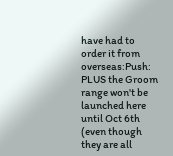have had to order it from overseas:Push: PLUS the Groom range won't be launched here until Oct 6th (even though they are all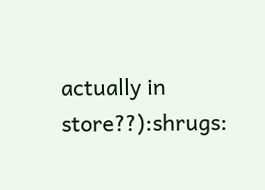actually in store??):shrugs: